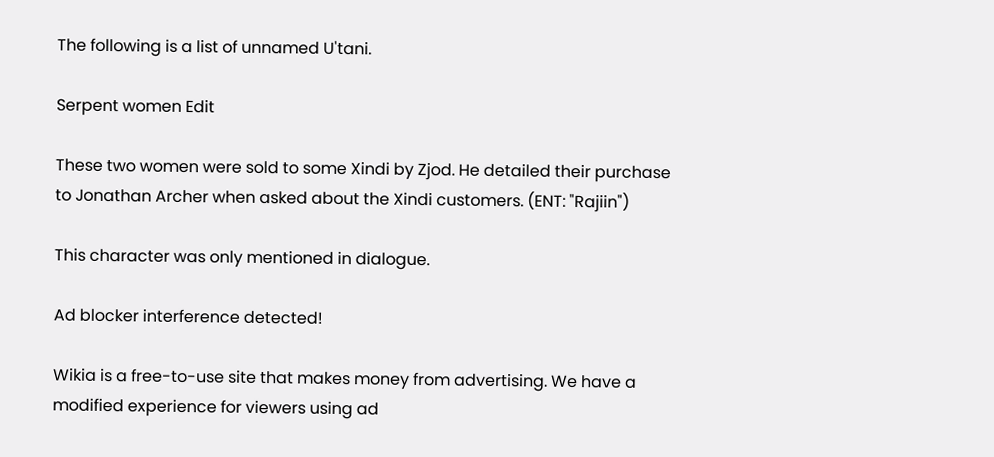The following is a list of unnamed U'tani.

Serpent women Edit

These two women were sold to some Xindi by Zjod. He detailed their purchase to Jonathan Archer when asked about the Xindi customers. (ENT: "Rajiin")

This character was only mentioned in dialogue.

Ad blocker interference detected!

Wikia is a free-to-use site that makes money from advertising. We have a modified experience for viewers using ad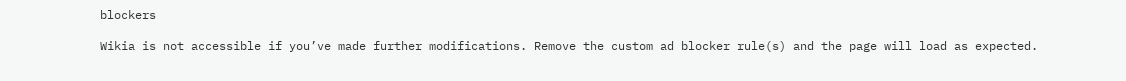blockers

Wikia is not accessible if you’ve made further modifications. Remove the custom ad blocker rule(s) and the page will load as expected.